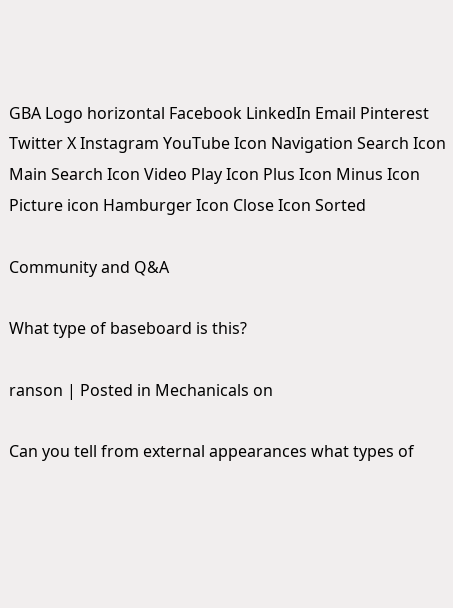GBA Logo horizontal Facebook LinkedIn Email Pinterest Twitter X Instagram YouTube Icon Navigation Search Icon Main Search Icon Video Play Icon Plus Icon Minus Icon Picture icon Hamburger Icon Close Icon Sorted

Community and Q&A

What type of baseboard is this?

ranson | Posted in Mechanicals on

Can you tell from external appearances what types of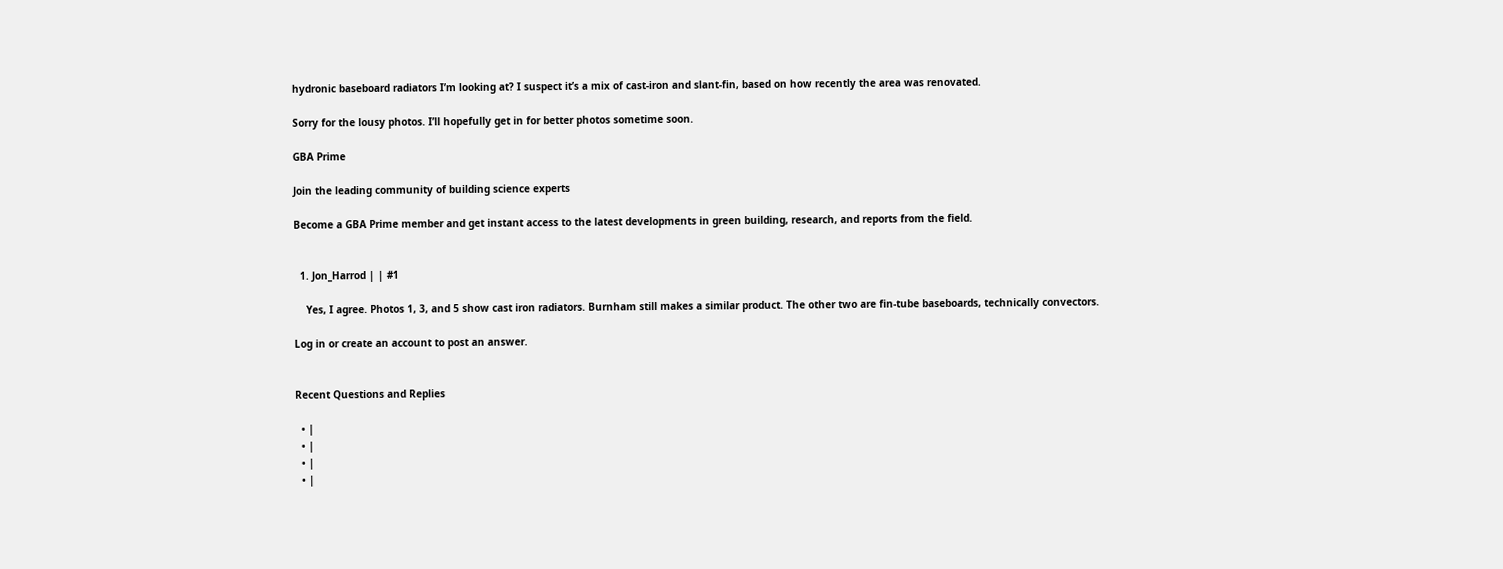hydronic baseboard radiators I’m looking at? I suspect it’s a mix of cast-iron and slant-fin, based on how recently the area was renovated.

Sorry for the lousy photos. I’ll hopefully get in for better photos sometime soon.

GBA Prime

Join the leading community of building science experts

Become a GBA Prime member and get instant access to the latest developments in green building, research, and reports from the field.


  1. Jon_Harrod | | #1

    Yes, I agree. Photos 1, 3, and 5 show cast iron radiators. Burnham still makes a similar product. The other two are fin-tube baseboards, technically convectors.

Log in or create an account to post an answer.


Recent Questions and Replies

  • |
  • |
  • |
  • |